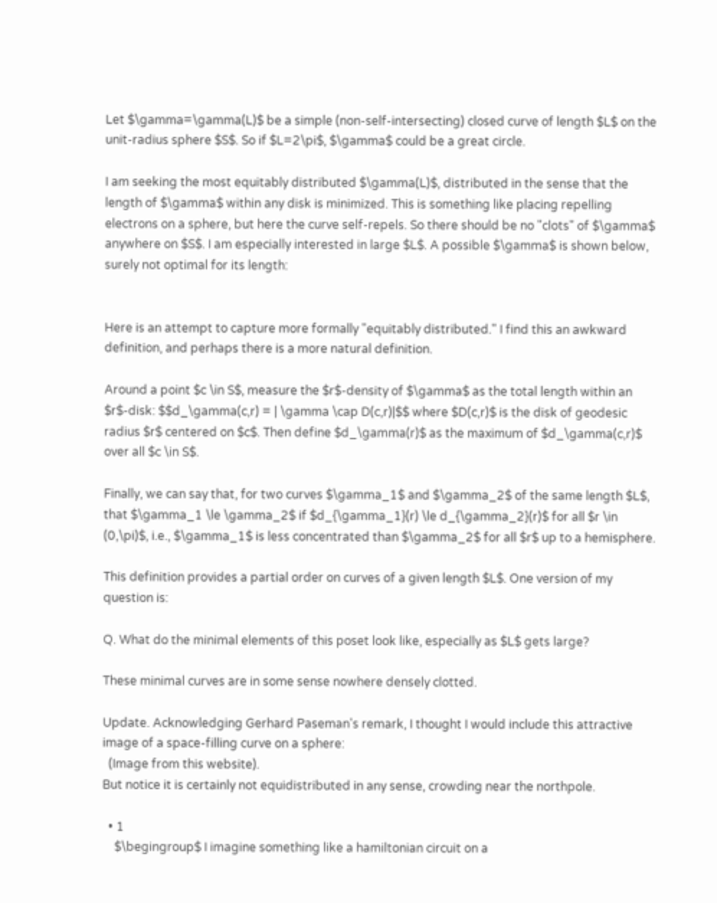Let $\gamma=\gamma(L)$ be a simple (non-self-intersecting) closed curve of length $L$ on the unit-radius sphere $S$. So if $L=2\pi$, $\gamma$ could be a great circle.

I am seeking the most equitably distributed $\gamma(L)$, distributed in the sense that the length of $\gamma$ within any disk is minimized. This is something like placing repelling electrons on a sphere, but here the curve self-repels. So there should be no "clots" of $\gamma$ anywhere on $S$. I am especially interested in large $L$. A possible $\gamma$ is shown below, surely not optimal for its length:


Here is an attempt to capture more formally "equitably distributed." I find this an awkward definition, and perhaps there is a more natural definition.

Around a point $c \in S$, measure the $r$-density of $\gamma$ as the total length within an $r$-disk: $$d_\gamma(c,r) = | \gamma \cap D(c,r)|$$ where $D(c,r)$ is the disk of geodesic radius $r$ centered on $c$. Then define $d_\gamma(r)$ as the maximum of $d_\gamma(c,r)$ over all $c \in S$.

Finally, we can say that, for two curves $\gamma_1$ and $\gamma_2$ of the same length $L$, that $\gamma_1 \le \gamma_2$ if $d_{\gamma_1}(r) \le d_{\gamma_2}(r)$ for all $r \in (0,\pi)$, i.e., $\gamma_1$ is less concentrated than $\gamma_2$ for all $r$ up to a hemisphere.

This definition provides a partial order on curves of a given length $L$. One version of my question is:

Q. What do the minimal elements of this poset look like, especially as $L$ gets large?

These minimal curves are in some sense nowhere densely clotted.

Update. Acknowledging Gerhard Paseman's remark, I thought I would include this attractive image of a space-filling curve on a sphere:
  (Image from this website).
But notice it is certainly not equidistributed in any sense, crowding near the northpole.

  • 1
    $\begingroup$ I imagine something like a hamiltonian circuit on a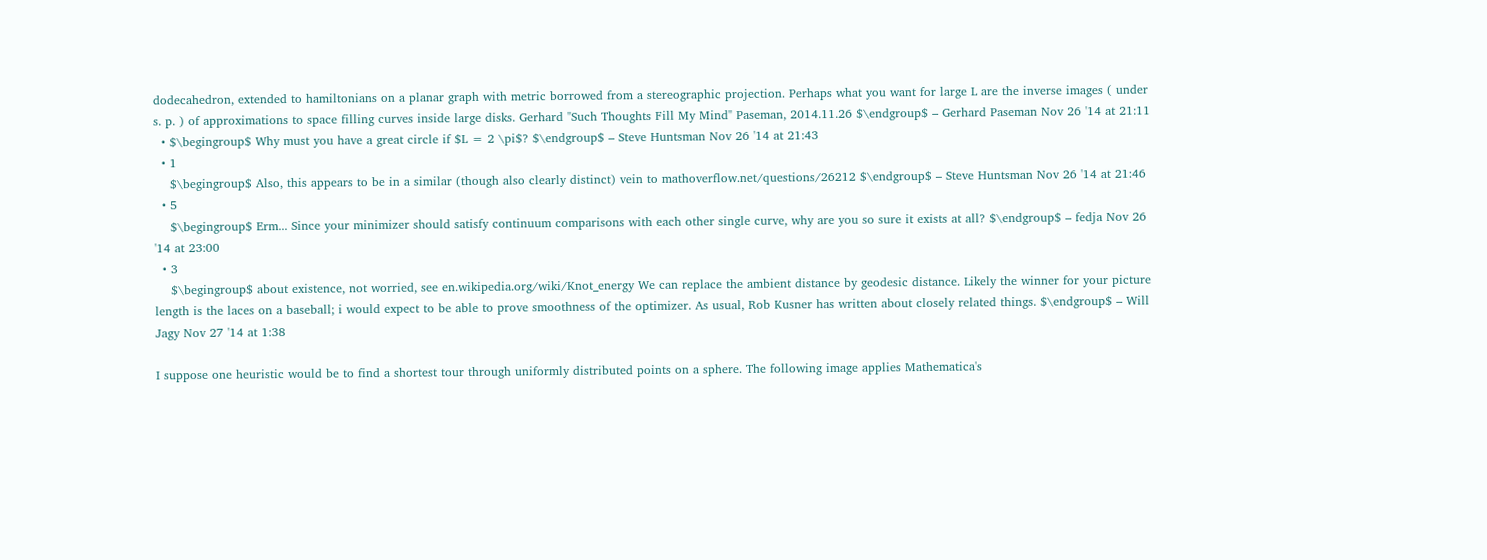dodecahedron, extended to hamiltonians on a planar graph with metric borrowed from a stereographic projection. Perhaps what you want for large L are the inverse images ( under s. p. ) of approximations to space filling curves inside large disks. Gerhard "Such Thoughts Fill My Mind" Paseman, 2014.11.26 $\endgroup$ – Gerhard Paseman Nov 26 '14 at 21:11
  • $\begingroup$ Why must you have a great circle if $L = 2 \pi$? $\endgroup$ – Steve Huntsman Nov 26 '14 at 21:43
  • 1
    $\begingroup$ Also, this appears to be in a similar (though also clearly distinct) vein to mathoverflow.net/questions/26212 $\endgroup$ – Steve Huntsman Nov 26 '14 at 21:46
  • 5
    $\begingroup$ Erm... Since your minimizer should satisfy continuum comparisons with each other single curve, why are you so sure it exists at all? $\endgroup$ – fedja Nov 26 '14 at 23:00
  • 3
    $\begingroup$ about existence, not worried, see en.wikipedia.org/wiki/Knot_energy We can replace the ambient distance by geodesic distance. Likely the winner for your picture length is the laces on a baseball; i would expect to be able to prove smoothness of the optimizer. As usual, Rob Kusner has written about closely related things. $\endgroup$ – Will Jagy Nov 27 '14 at 1:38

I suppose one heuristic would be to find a shortest tour through uniformly distributed points on a sphere. The following image applies Mathematica's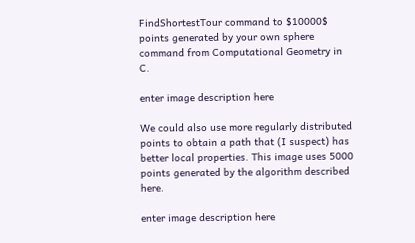FindShortestTour command to $10000$ points generated by your own sphere command from Computational Geometry in C.

enter image description here

We could also use more regularly distributed points to obtain a path that (I suspect) has better local properties. This image uses 5000 points generated by the algorithm described here.

enter image description here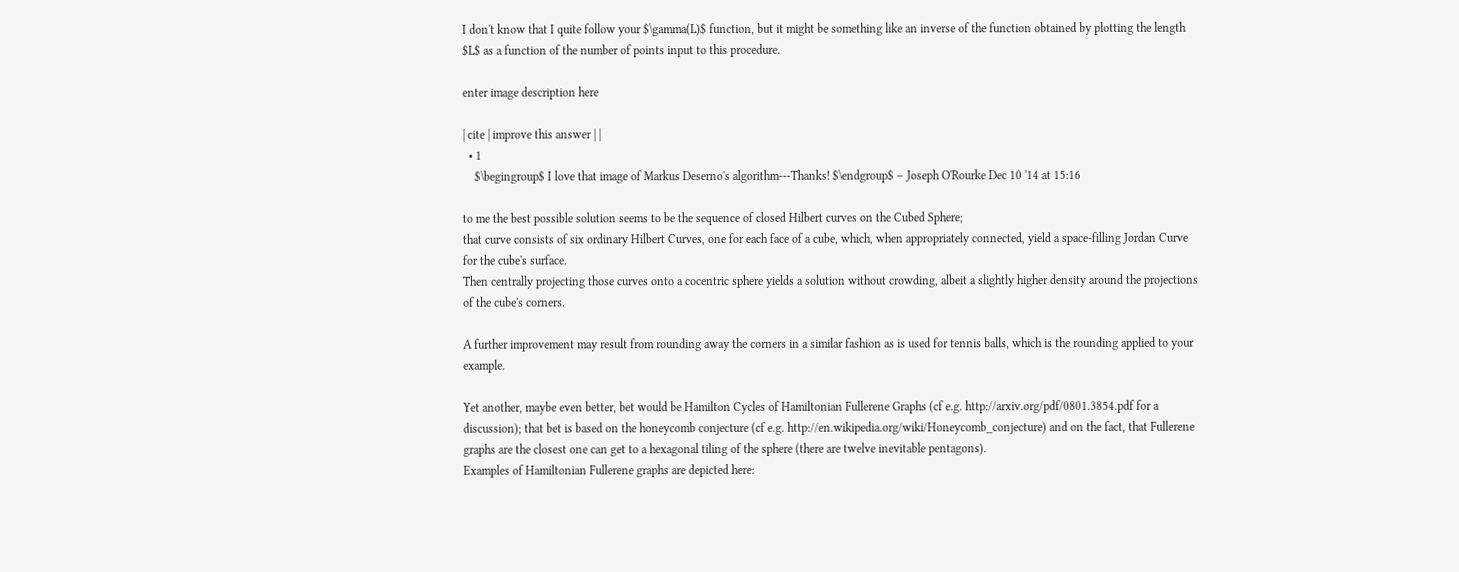I don't know that I quite follow your $\gamma(L)$ function, but it might be something like an inverse of the function obtained by plotting the length $L$ as a function of the number of points input to this procedure.

enter image description here

| cite | improve this answer | |
  • 1
    $\begingroup$ I love that image of Markus Deserno's algorithm---Thanks! $\endgroup$ – Joseph O'Rourke Dec 10 '14 at 15:16

to me the best possible solution seems to be the sequence of closed Hilbert curves on the Cubed Sphere;
that curve consists of six ordinary Hilbert Curves, one for each face of a cube, which, when appropriately connected, yield a space-filling Jordan Curve for the cube's surface.
Then centrally projecting those curves onto a cocentric sphere yields a solution without crowding, albeit a slightly higher density around the projections of the cube's corners.

A further improvement may result from rounding away the corners in a similar fashion as is used for tennis balls, which is the rounding applied to your example.

Yet another, maybe even better, bet would be Hamilton Cycles of Hamiltonian Fullerene Graphs (cf e.g. http://arxiv.org/pdf/0801.3854.pdf for a discussion); that bet is based on the honeycomb conjecture (cf e.g. http://en.wikipedia.org/wiki/Honeycomb_conjecture) and on the fact, that Fullerene graphs are the closest one can get to a hexagonal tiling of the sphere (there are twelve inevitable pentagons).
Examples of Hamiltonian Fullerene graphs are depicted here: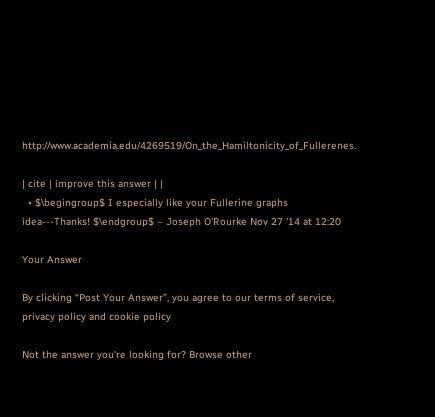http://www.academia.edu/4269519/On_the_Hamiltonicity_of_Fullerenes.

| cite | improve this answer | |
  • $\begingroup$ I especially like your Fullerine graphs idea---Thanks! $\endgroup$ – Joseph O'Rourke Nov 27 '14 at 12:20

Your Answer

By clicking “Post Your Answer”, you agree to our terms of service, privacy policy and cookie policy

Not the answer you're looking for? Browse other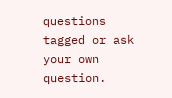questions tagged or ask your own question.